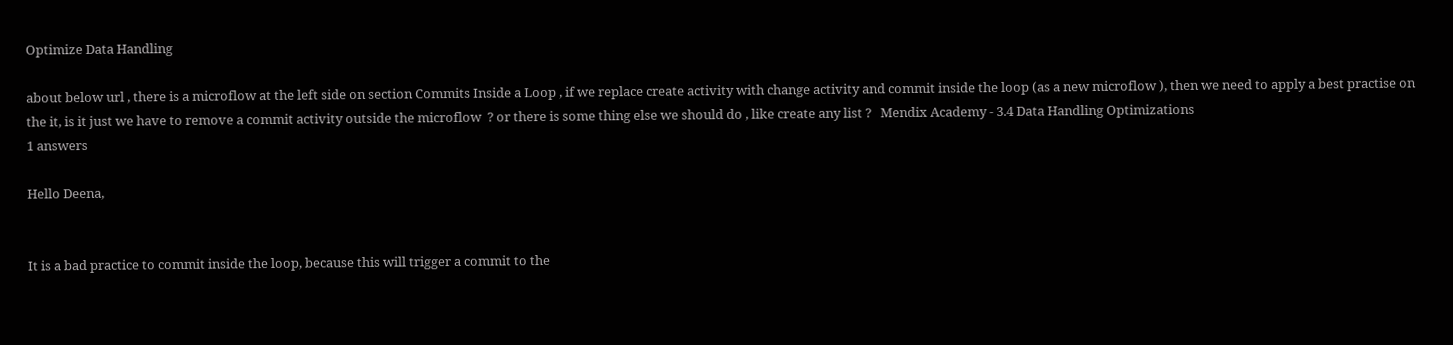Optimize Data Handling

about below url , there is a microflow at the left side on section Commits Inside a Loop , if we replace create activity with change activity and commit inside the loop (as a new microflow ), then we need to apply a best practise on the it, is it just we have to remove a commit activity outside the microflow  ? or there is some thing else we should do , like create any list ?   Mendix Academy - 3.4 Data Handling Optimizations
1 answers

Hello Deena,


It is a bad practice to commit inside the loop, because this will trigger a commit to the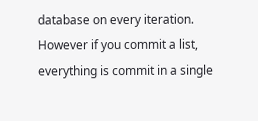database on every iteration. However if you commit a list, everything is commit in a single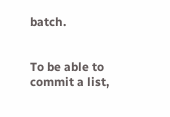batch.


To be able to commit a list,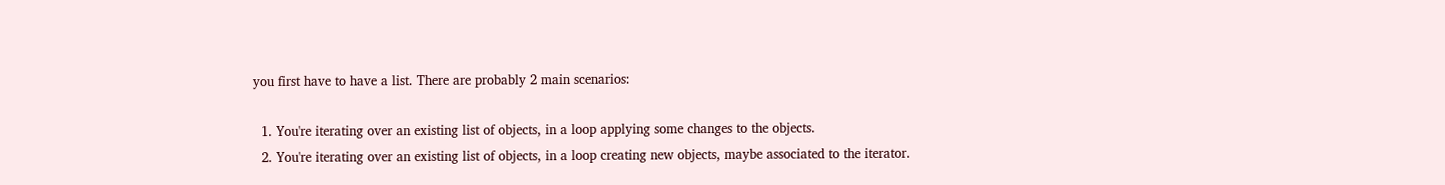you first have to have a list. There are probably 2 main scenarios:

  1. You're iterating over an existing list of objects, in a loop applying some changes to the objects.
  2. You're iterating over an existing list of objects, in a loop creating new objects, maybe associated to the iterator.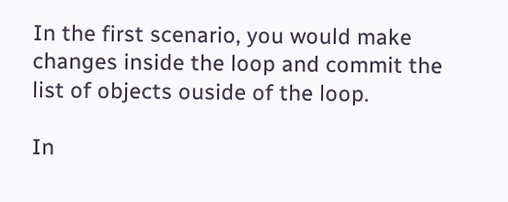In the first scenario, you would make changes inside the loop and commit the list of objects ouside of the loop.

In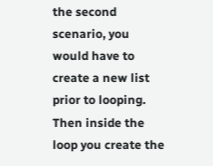the second scenario, you would have to create a new list prior to looping. Then inside the loop you create the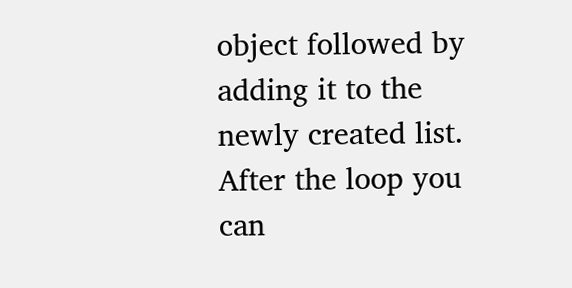object followed by adding it to the newly created list. After the loop you can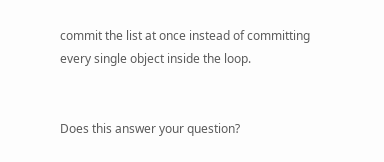commit the list at once instead of committing every single object inside the loop.


Does this answer your question?